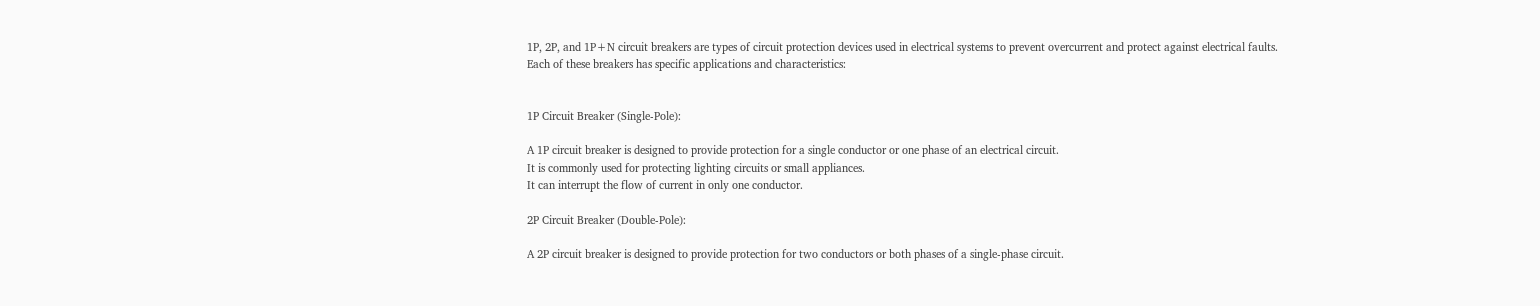1P, 2P, and 1P+N circuit breakers are types of circuit protection devices used in electrical systems to prevent overcurrent and protect against electrical faults. Each of these breakers has specific applications and characteristics:


1P Circuit Breaker (Single-Pole):

A 1P circuit breaker is designed to provide protection for a single conductor or one phase of an electrical circuit.
It is commonly used for protecting lighting circuits or small appliances.
It can interrupt the flow of current in only one conductor.

2P Circuit Breaker (Double-Pole):

A 2P circuit breaker is designed to provide protection for two conductors or both phases of a single-phase circuit.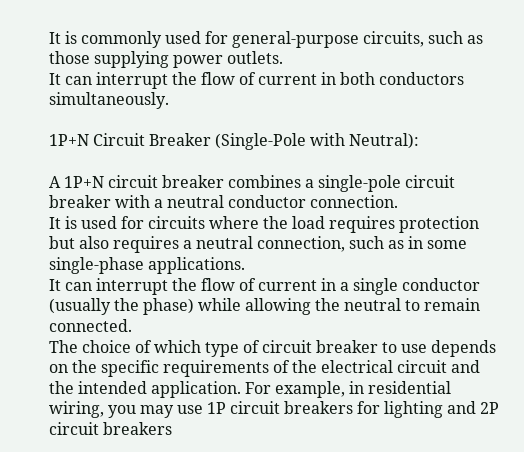It is commonly used for general-purpose circuits, such as those supplying power outlets.
It can interrupt the flow of current in both conductors simultaneously.

1P+N Circuit Breaker (Single-Pole with Neutral):

A 1P+N circuit breaker combines a single-pole circuit breaker with a neutral conductor connection.
It is used for circuits where the load requires protection but also requires a neutral connection, such as in some single-phase applications.
It can interrupt the flow of current in a single conductor (usually the phase) while allowing the neutral to remain connected.
The choice of which type of circuit breaker to use depends on the specific requirements of the electrical circuit and the intended application. For example, in residential wiring, you may use 1P circuit breakers for lighting and 2P circuit breakers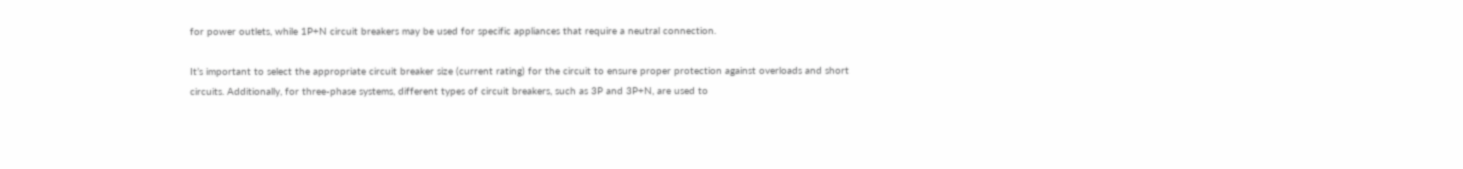for power outlets, while 1P+N circuit breakers may be used for specific appliances that require a neutral connection.

It’s important to select the appropriate circuit breaker size (current rating) for the circuit to ensure proper protection against overloads and short circuits. Additionally, for three-phase systems, different types of circuit breakers, such as 3P and 3P+N, are used to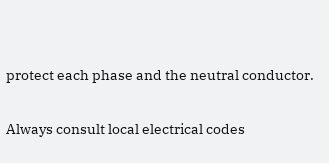protect each phase and the neutral conductor.

Always consult local electrical codes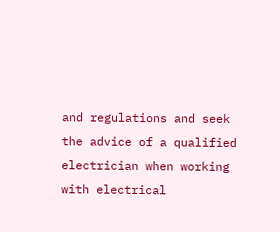and regulations and seek the advice of a qualified electrician when working with electrical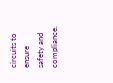circuits to ensure safety and compliance.